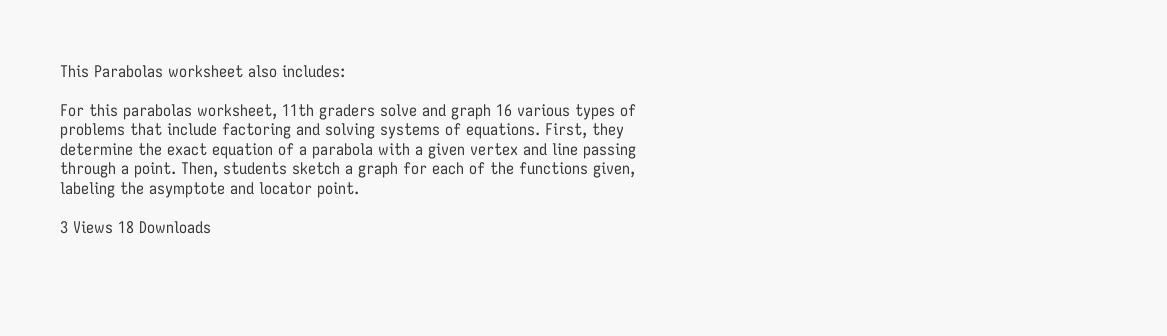This Parabolas worksheet also includes:

For this parabolas worksheet, 11th graders solve and graph 16 various types of problems that include factoring and solving systems of equations. First, they determine the exact equation of a parabola with a given vertex and line passing through a point. Then, students sketch a graph for each of the functions given, labeling the asymptote and locator point.

3 Views 18 Downloads